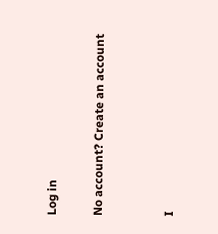Log in

No account? Create an account


I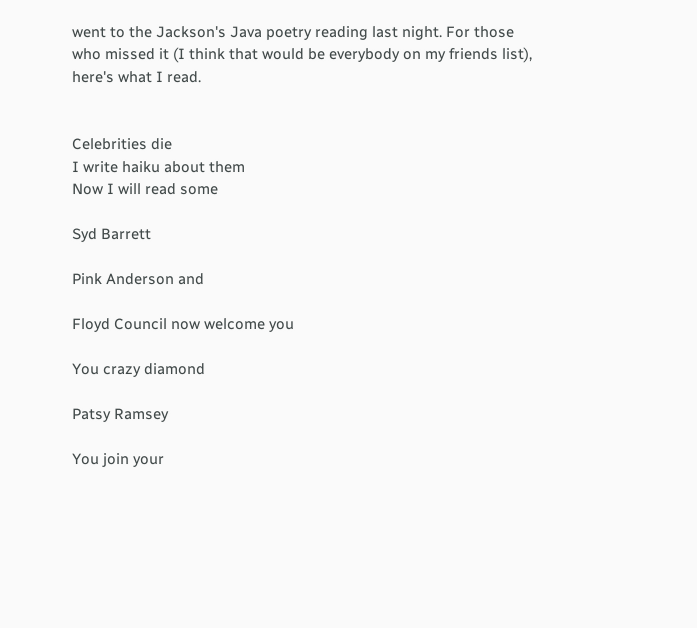went to the Jackson's Java poetry reading last night. For those who missed it (I think that would be everybody on my friends list), here's what I read.


Celebrities die
I write haiku about them
Now I will read some

Syd Barrett

Pink Anderson and

Floyd Council now welcome you

You crazy diamond

Patsy Ramsey

You join your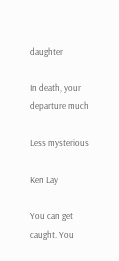daughter

In death, your departure much

Less mysterious

Ken Lay

You can get caught. You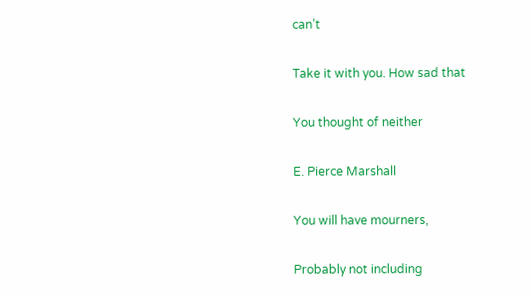can’t

Take it with you. How sad that

You thought of neither

E. Pierce Marshall

You will have mourners,

Probably not including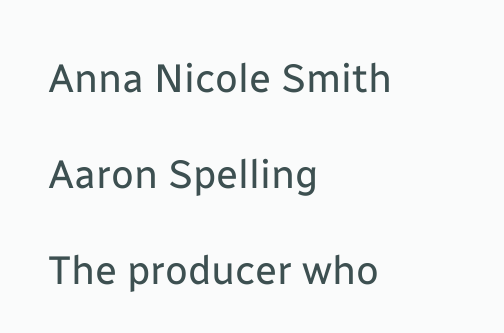Anna Nicole Smith

Aaron Spelling

The producer who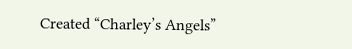Created “Charley’s Angels”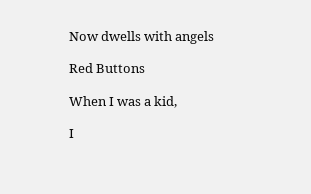Now dwells with angels

Red Buttons

When I was a kid,

I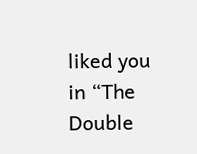liked you in “The Double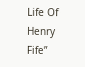Life Of Henry Fife”